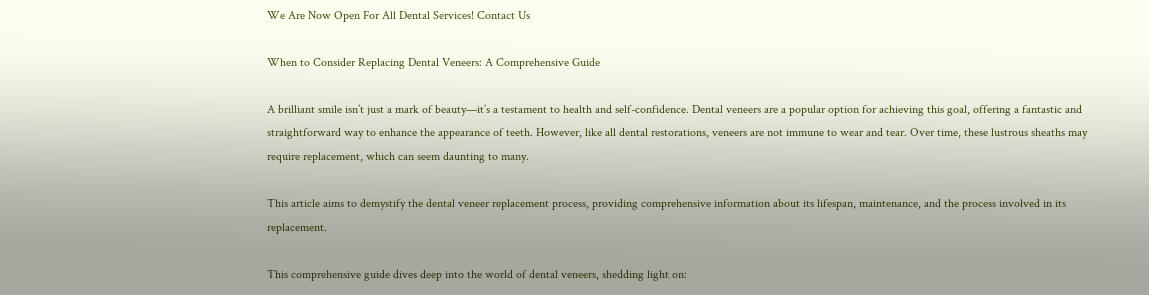We Are Now Open For All Dental Services! Contact Us

When to Consider Replacing Dental Veneers: A Comprehensive Guide

A brilliant smile isn’t just a mark of beauty—it’s a testament to health and self-confidence. Dental veneers are a popular option for achieving this goal, offering a fantastic and straightforward way to enhance the appearance of teeth. However, like all dental restorations, veneers are not immune to wear and tear. Over time, these lustrous sheaths may require replacement, which can seem daunting to many.

This article aims to demystify the dental veneer replacement process, providing comprehensive information about its lifespan, maintenance, and the process involved in its replacement.

This comprehensive guide dives deep into the world of dental veneers, shedding light on: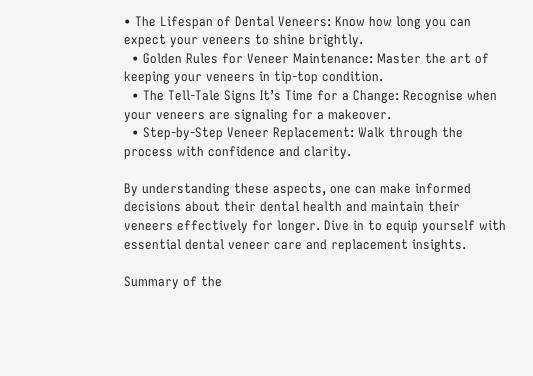• The Lifespan of Dental Veneers: Know how long you can expect your veneers to shine brightly.
  • Golden Rules for Veneer Maintenance: Master the art of keeping your veneers in tip-top condition.
  • The Tell-Tale Signs It’s Time for a Change: Recognise when your veneers are signaling for a makeover.
  • Step-by-Step Veneer Replacement: Walk through the process with confidence and clarity.

By understanding these aspects, one can make informed decisions about their dental health and maintain their veneers effectively for longer. Dive in to equip yourself with essential dental veneer care and replacement insights.

Summary of the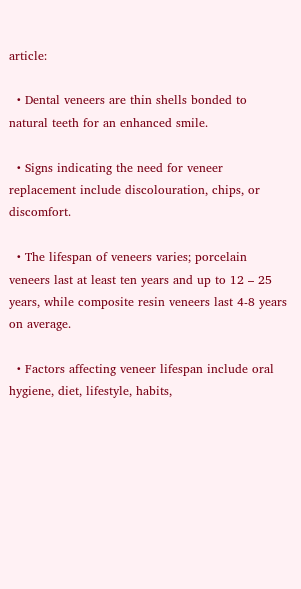article:

  • Dental veneers are thin shells bonded to natural teeth for an enhanced smile.

  • Signs indicating the need for veneer replacement include discolouration, chips, or discomfort.

  • The lifespan of veneers varies; porcelain veneers last at least ten years and up to 12 – 25 years, while composite resin veneers last 4-8 years on average.

  • Factors affecting veneer lifespan include oral hygiene, diet, lifestyle, habits,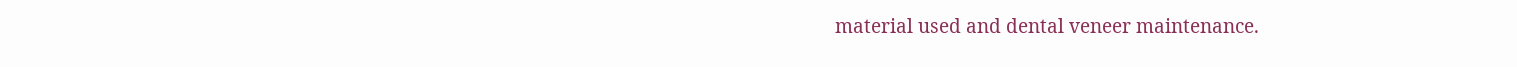material used and dental veneer maintenance.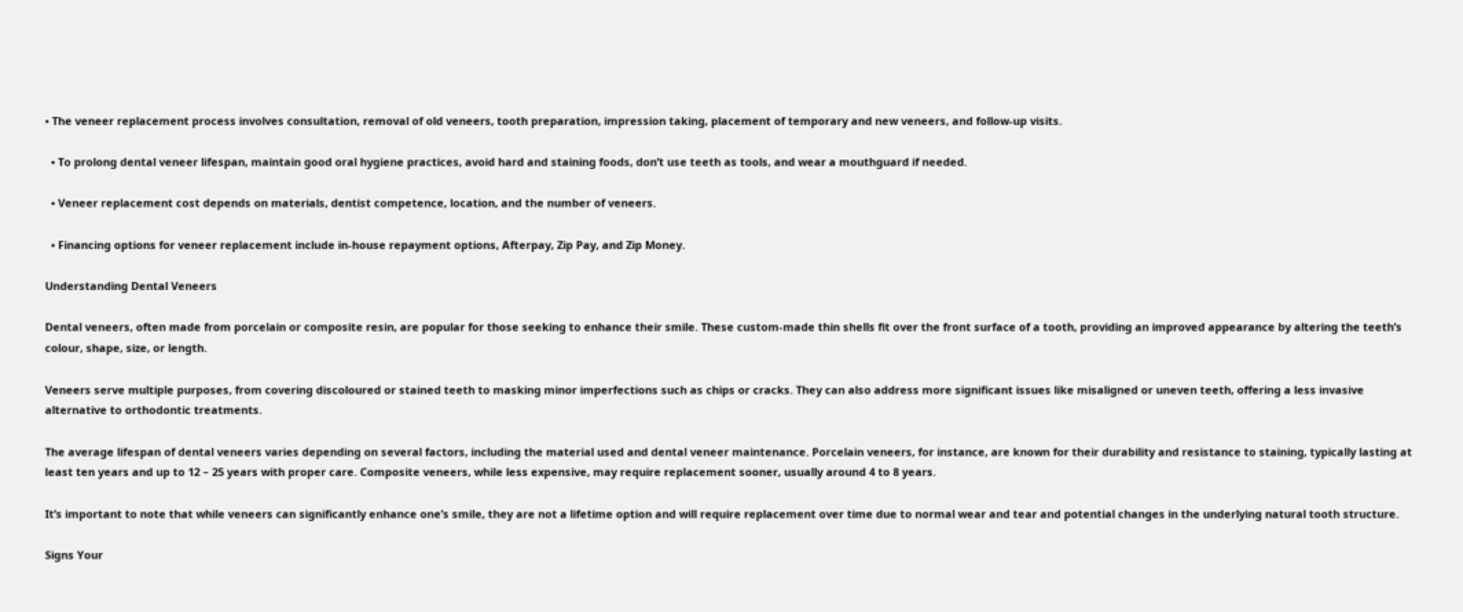• The veneer replacement process involves consultation, removal of old veneers, tooth preparation, impression taking, placement of temporary and new veneers, and follow-up visits.

  • To prolong dental veneer lifespan, maintain good oral hygiene practices, avoid hard and staining foods, don’t use teeth as tools, and wear a mouthguard if needed.

  • Veneer replacement cost depends on materials, dentist competence, location, and the number of veneers.

  • Financing options for veneer replacement include in-house repayment options, Afterpay, Zip Pay, and Zip Money.

Understanding Dental Veneers

Dental veneers, often made from porcelain or composite resin, are popular for those seeking to enhance their smile. These custom-made thin shells fit over the front surface of a tooth, providing an improved appearance by altering the teeth’s colour, shape, size, or length.

Veneers serve multiple purposes, from covering discoloured or stained teeth to masking minor imperfections such as chips or cracks. They can also address more significant issues like misaligned or uneven teeth, offering a less invasive alternative to orthodontic treatments.

The average lifespan of dental veneers varies depending on several factors, including the material used and dental veneer maintenance. Porcelain veneers, for instance, are known for their durability and resistance to staining, typically lasting at least ten years and up to 12 – 25 years with proper care. Composite veneers, while less expensive, may require replacement sooner, usually around 4 to 8 years.

It’s important to note that while veneers can significantly enhance one’s smile, they are not a lifetime option and will require replacement over time due to normal wear and tear and potential changes in the underlying natural tooth structure.

Signs Your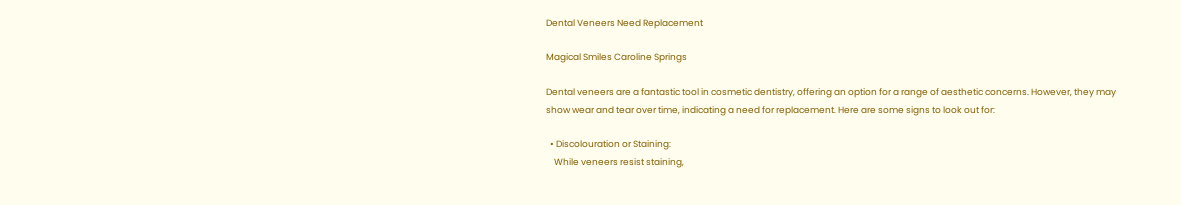Dental Veneers Need Replacement

Magical Smiles Caroline Springs

Dental veneers are a fantastic tool in cosmetic dentistry, offering an option for a range of aesthetic concerns. However, they may show wear and tear over time, indicating a need for replacement. Here are some signs to look out for:

  • Discolouration or Staining:
    While veneers resist staining,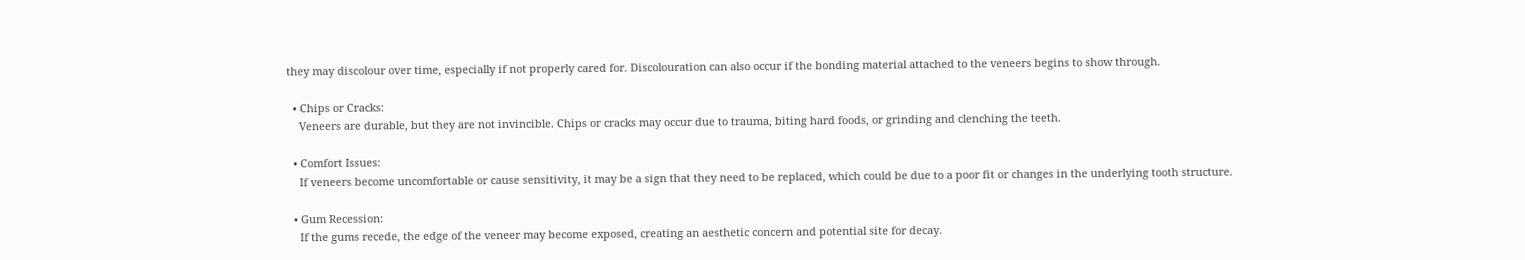they may discolour over time, especially if not properly cared for. Discolouration can also occur if the bonding material attached to the veneers begins to show through.

  • Chips or Cracks:
    Veneers are durable, but they are not invincible. Chips or cracks may occur due to trauma, biting hard foods, or grinding and clenching the teeth.

  • Comfort Issues:
    If veneers become uncomfortable or cause sensitivity, it may be a sign that they need to be replaced, which could be due to a poor fit or changes in the underlying tooth structure.

  • Gum Recession:
    If the gums recede, the edge of the veneer may become exposed, creating an aesthetic concern and potential site for decay.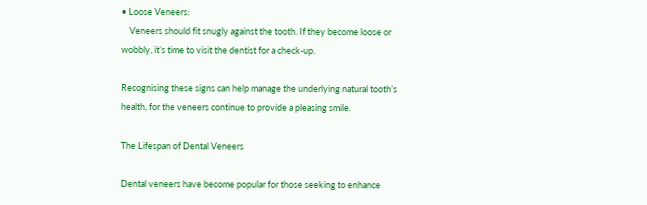• Loose Veneers:
    Veneers should fit snugly against the tooth. If they become loose or wobbly, it’s time to visit the dentist for a check-up.

Recognising these signs can help manage the underlying natural tooth’s health, for the veneers continue to provide a pleasing smile.

The Lifespan of Dental Veneers

Dental veneers have become popular for those seeking to enhance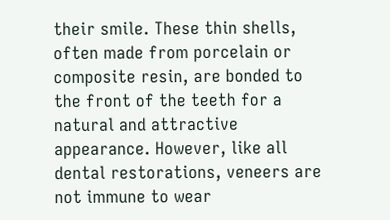their smile. These thin shells, often made from porcelain or composite resin, are bonded to the front of the teeth for a natural and attractive appearance. However, like all dental restorations, veneers are not immune to wear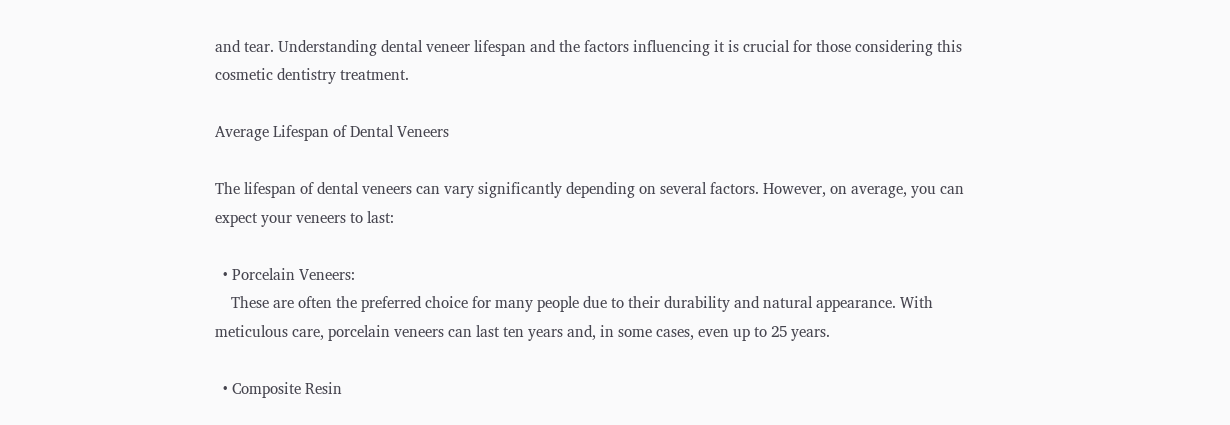and tear. Understanding dental veneer lifespan and the factors influencing it is crucial for those considering this cosmetic dentistry treatment.

Average Lifespan of Dental Veneers

The lifespan of dental veneers can vary significantly depending on several factors. However, on average, you can expect your veneers to last:

  • Porcelain Veneers:
    These are often the preferred choice for many people due to their durability and natural appearance. With meticulous care, porcelain veneers can last ten years and, in some cases, even up to 25 years.

  • Composite Resin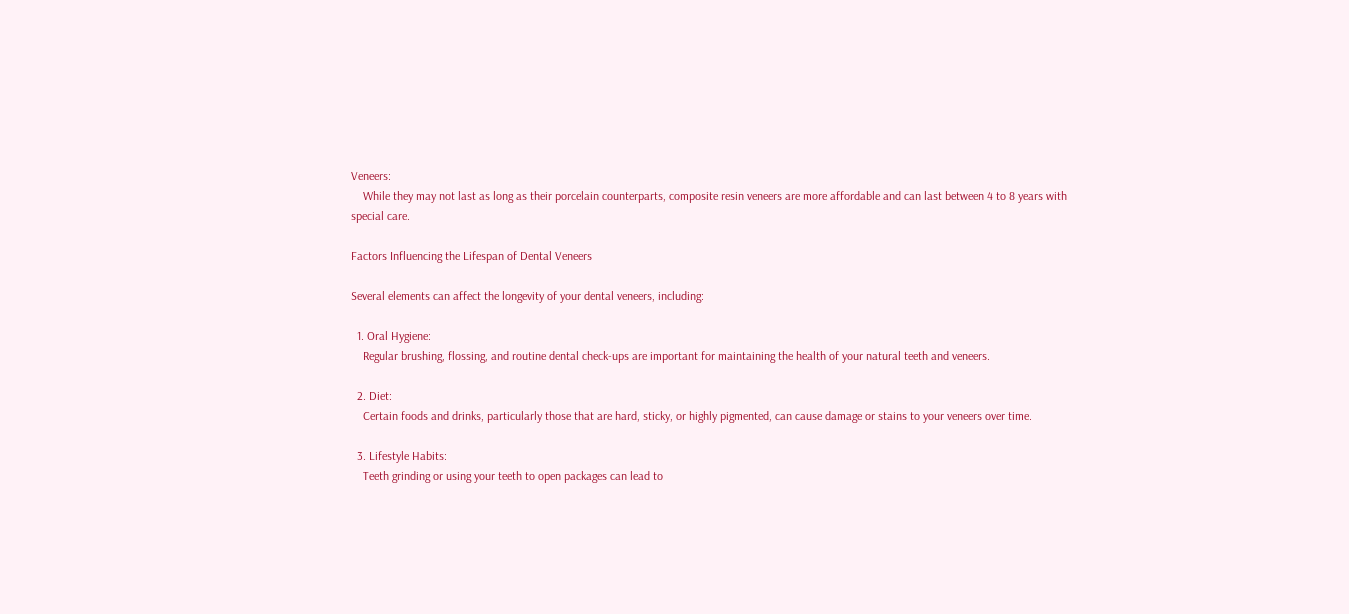Veneers:
    While they may not last as long as their porcelain counterparts, composite resin veneers are more affordable and can last between 4 to 8 years with special care.

Factors Influencing the Lifespan of Dental Veneers

Several elements can affect the longevity of your dental veneers, including:

  1. Oral Hygiene:
    Regular brushing, flossing, and routine dental check-ups are important for maintaining the health of your natural teeth and veneers.

  2. Diet:
    Certain foods and drinks, particularly those that are hard, sticky, or highly pigmented, can cause damage or stains to your veneers over time.

  3. Lifestyle Habits:
    Teeth grinding or using your teeth to open packages can lead to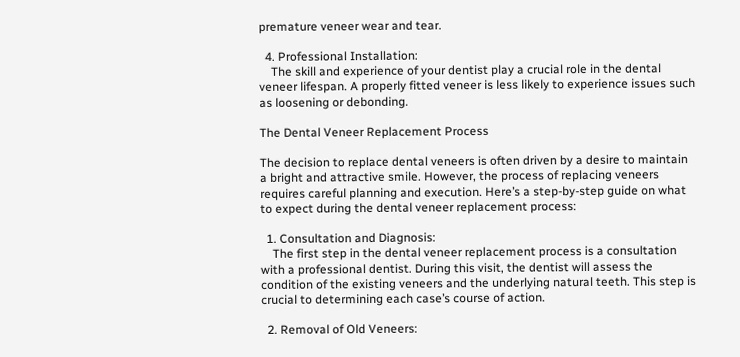premature veneer wear and tear.

  4. Professional Installation:
    The skill and experience of your dentist play a crucial role in the dental veneer lifespan. A properly fitted veneer is less likely to experience issues such as loosening or debonding.

The Dental Veneer Replacement Process

The decision to replace dental veneers is often driven by a desire to maintain a bright and attractive smile. However, the process of replacing veneers requires careful planning and execution. Here’s a step-by-step guide on what to expect during the dental veneer replacement process:

  1. Consultation and Diagnosis:
    The first step in the dental veneer replacement process is a consultation with a professional dentist. During this visit, the dentist will assess the condition of the existing veneers and the underlying natural teeth. This step is crucial to determining each case’s course of action.

  2. Removal of Old Veneers: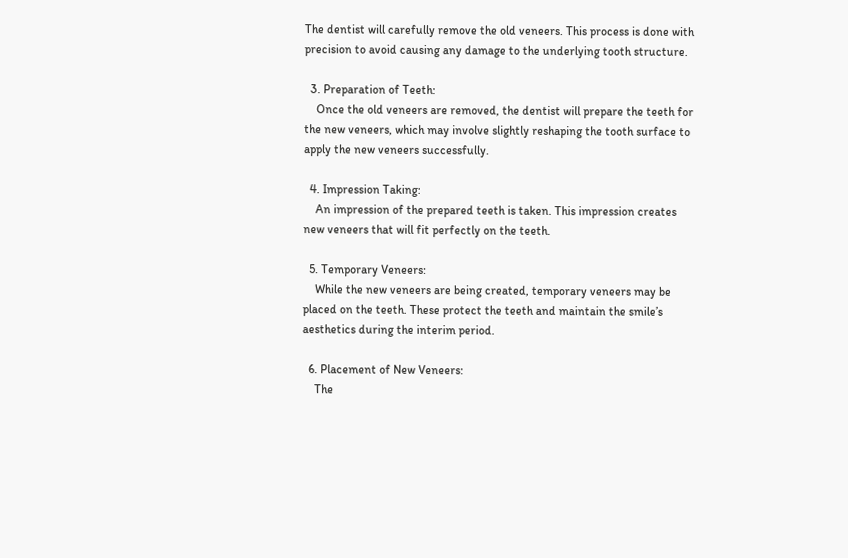The dentist will carefully remove the old veneers. This process is done with precision to avoid causing any damage to the underlying tooth structure.

  3. Preparation of Teeth:
    Once the old veneers are removed, the dentist will prepare the teeth for the new veneers, which may involve slightly reshaping the tooth surface to apply the new veneers successfully.

  4. Impression Taking:
    An impression of the prepared teeth is taken. This impression creates new veneers that will fit perfectly on the teeth.

  5. Temporary Veneers:
    While the new veneers are being created, temporary veneers may be placed on the teeth. These protect the teeth and maintain the smile’s aesthetics during the interim period.

  6. Placement of New Veneers:
    The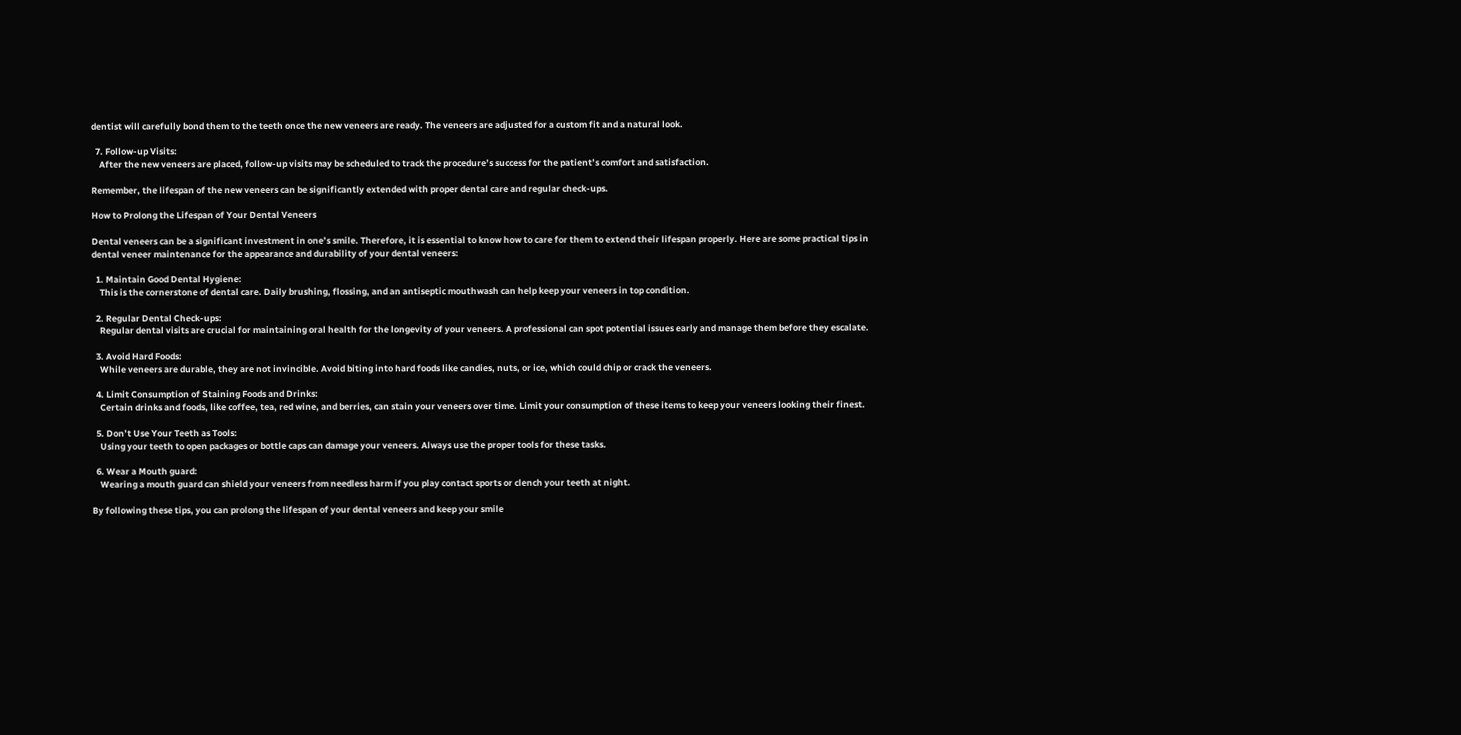dentist will carefully bond them to the teeth once the new veneers are ready. The veneers are adjusted for a custom fit and a natural look.

  7. Follow-up Visits:
    After the new veneers are placed, follow-up visits may be scheduled to track the procedure’s success for the patient’s comfort and satisfaction.

Remember, the lifespan of the new veneers can be significantly extended with proper dental care and regular check-ups.

How to Prolong the Lifespan of Your Dental Veneers

Dental veneers can be a significant investment in one’s smile. Therefore, it is essential to know how to care for them to extend their lifespan properly. Here are some practical tips in dental veneer maintenance for the appearance and durability of your dental veneers:

  1. Maintain Good Dental Hygiene:
    This is the cornerstone of dental care. Daily brushing, flossing, and an antiseptic mouthwash can help keep your veneers in top condition.

  2. Regular Dental Check-ups:
    Regular dental visits are crucial for maintaining oral health for the longevity of your veneers. A professional can spot potential issues early and manage them before they escalate.

  3. Avoid Hard Foods:
    While veneers are durable, they are not invincible. Avoid biting into hard foods like candies, nuts, or ice, which could chip or crack the veneers.

  4. Limit Consumption of Staining Foods and Drinks:
    Certain drinks and foods, like coffee, tea, red wine, and berries, can stain your veneers over time. Limit your consumption of these items to keep your veneers looking their finest.

  5. Don’t Use Your Teeth as Tools:
    Using your teeth to open packages or bottle caps can damage your veneers. Always use the proper tools for these tasks.

  6. Wear a Mouth guard:
    Wearing a mouth guard can shield your veneers from needless harm if you play contact sports or clench your teeth at night.

By following these tips, you can prolong the lifespan of your dental veneers and keep your smile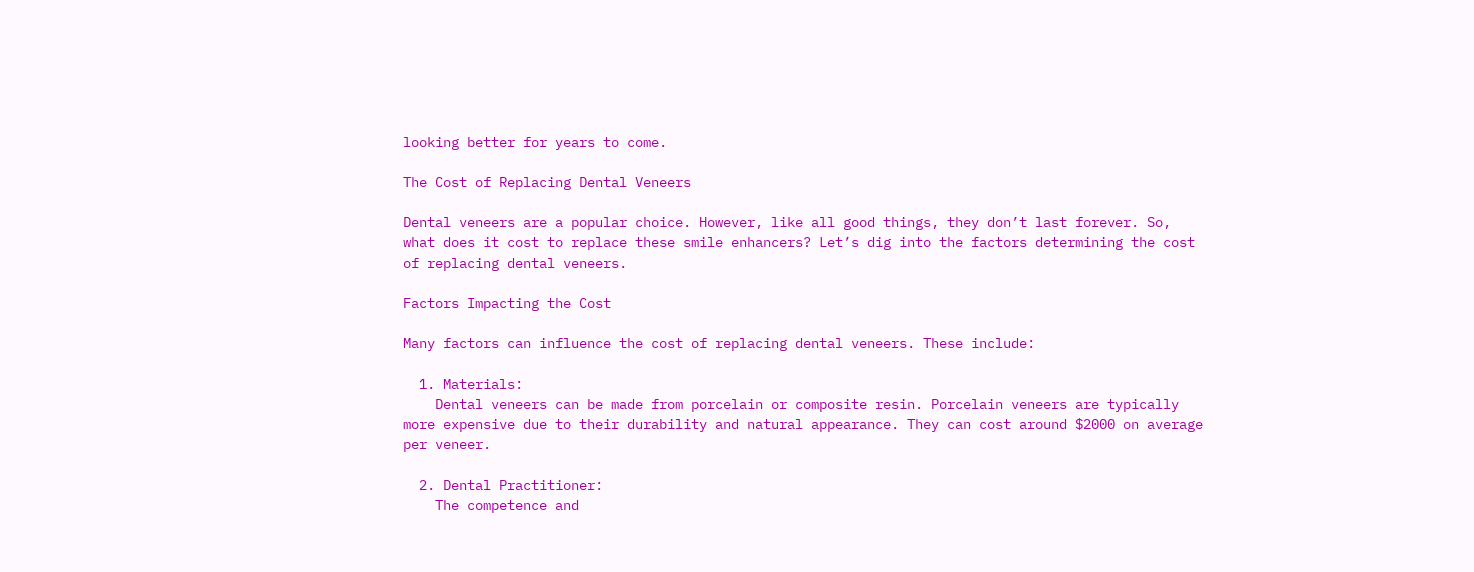looking better for years to come.

The Cost of Replacing Dental Veneers

Dental veneers are a popular choice. However, like all good things, they don’t last forever. So, what does it cost to replace these smile enhancers? Let’s dig into the factors determining the cost of replacing dental veneers.

Factors Impacting the Cost

Many factors can influence the cost of replacing dental veneers. These include:

  1. Materials:
    Dental veneers can be made from porcelain or composite resin. Porcelain veneers are typically more expensive due to their durability and natural appearance. They can cost around $2000 on average per veneer.

  2. Dental Practitioner:
    The competence and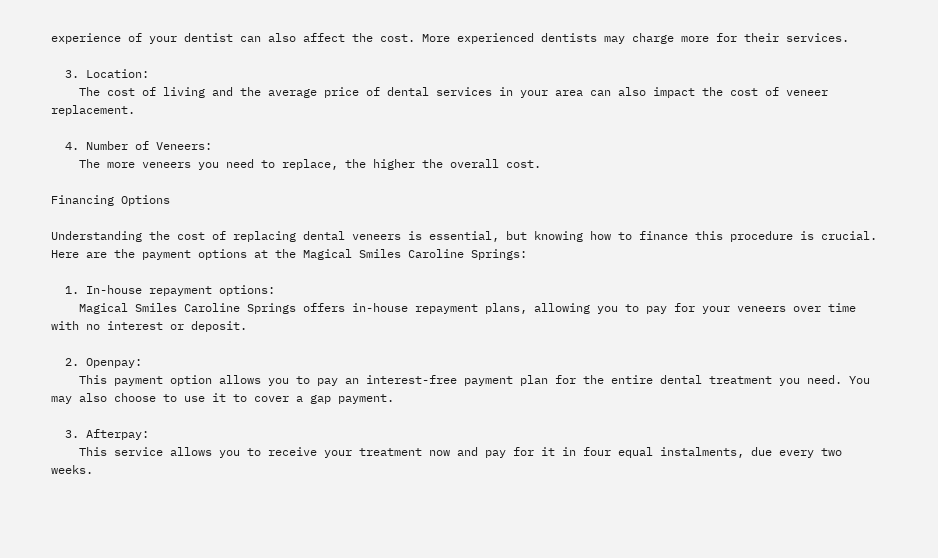experience of your dentist can also affect the cost. More experienced dentists may charge more for their services.

  3. Location:
    The cost of living and the average price of dental services in your area can also impact the cost of veneer replacement.

  4. Number of Veneers:
    The more veneers you need to replace, the higher the overall cost.

Financing Options

Understanding the cost of replacing dental veneers is essential, but knowing how to finance this procedure is crucial. Here are the payment options at the Magical Smiles Caroline Springs:

  1. In-house repayment options:
    Magical Smiles Caroline Springs offers in-house repayment plans, allowing you to pay for your veneers over time with no interest or deposit.

  2. Openpay:
    This payment option allows you to pay an interest-free payment plan for the entire dental treatment you need. You may also choose to use it to cover a gap payment.

  3. Afterpay:
    This service allows you to receive your treatment now and pay for it in four equal instalments, due every two weeks.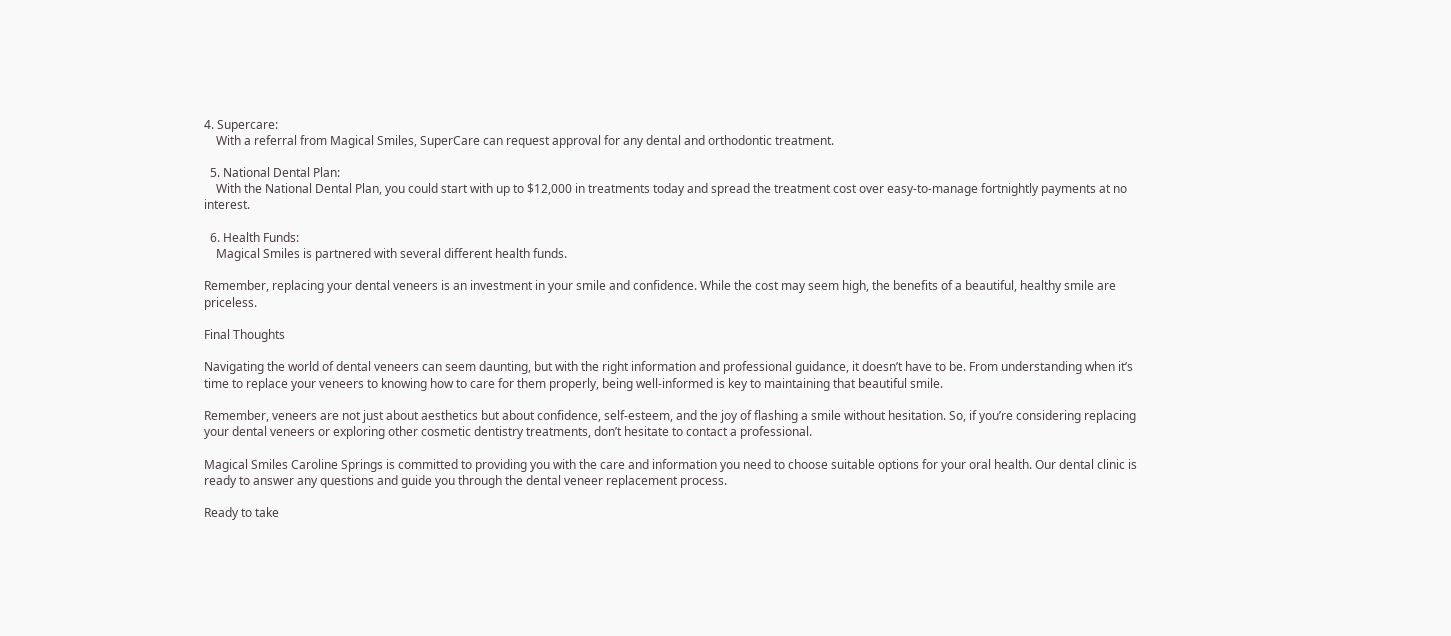4. Supercare:
    With a referral from Magical Smiles, SuperCare can request approval for any dental and orthodontic treatment.

  5. National Dental Plan:
    With the National Dental Plan, you could start with up to $12,000 in treatments today and spread the treatment cost over easy-to-manage fortnightly payments at no interest.

  6. Health Funds:
    Magical Smiles is partnered with several different health funds.

Remember, replacing your dental veneers is an investment in your smile and confidence. While the cost may seem high, the benefits of a beautiful, healthy smile are priceless.

Final Thoughts

Navigating the world of dental veneers can seem daunting, but with the right information and professional guidance, it doesn’t have to be. From understanding when it’s time to replace your veneers to knowing how to care for them properly, being well-informed is key to maintaining that beautiful smile.

Remember, veneers are not just about aesthetics but about confidence, self-esteem, and the joy of flashing a smile without hesitation. So, if you’re considering replacing your dental veneers or exploring other cosmetic dentistry treatments, don’t hesitate to contact a professional.

Magical Smiles Caroline Springs is committed to providing you with the care and information you need to choose suitable options for your oral health. Our dental clinic is ready to answer any questions and guide you through the dental veneer replacement process.

Ready to take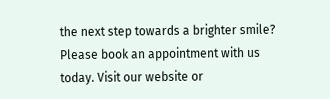the next step towards a brighter smile? Please book an appointment with us today. Visit our website or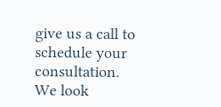give us a call to schedule your consultation.
We look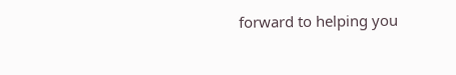forward to helping you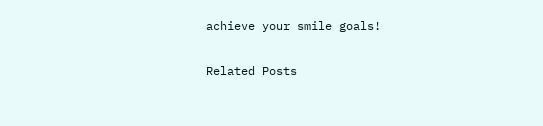achieve your smile goals!

Related Posts